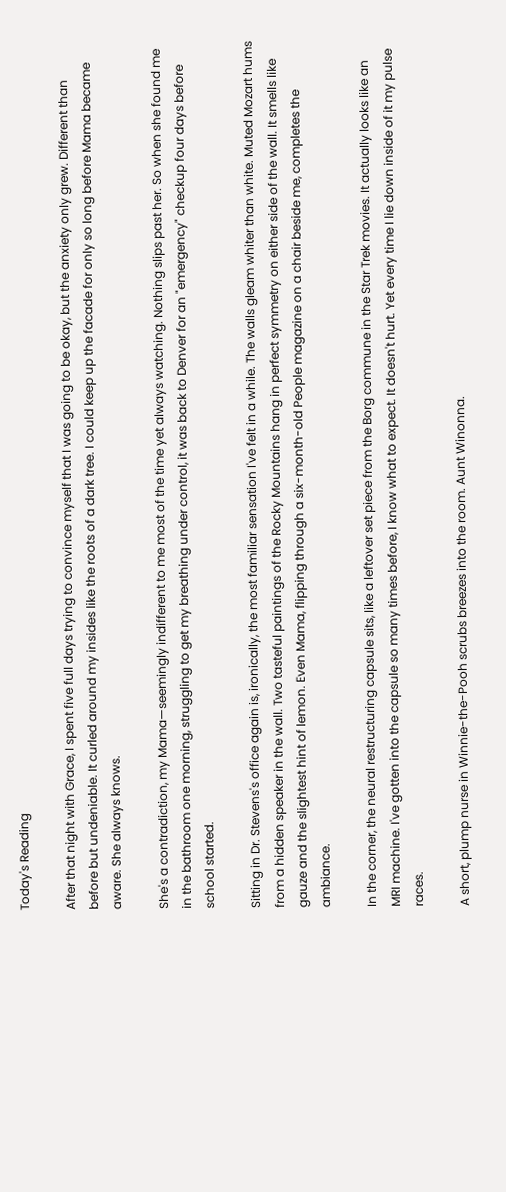Today's Reading

After that night with Grace, I spent five full days trying to convince myself that I was going to be okay, but the anxiety only grew. Different than before but undeniable. It curled around my insides like the roots of a dark tree. I could keep up the facade for only so long before Mama became aware. She always knows.

She's a contradiction, my Mama—seemingly indifferent to me most of the time yet always watching. Nothing slips past her. So when she found me in the bathroom one morning, struggling to get my breathing under control, it was back to Denver for an "emergency" checkup four days before school started.

Sitting in Dr. Stevens's office again is, ironically, the most familiar sensation I've felt in a while. The walls gleam whiter than white. Muted Mozart hums from a hidden speaker in the wall. Two tasteful paintings of the Rocky Mountains hang in perfect symmetry on either side of the wall. It smells like gauze and the slightest hint of lemon. Even Mama, flipping through a six-month-old People magazine on a chair beside me, completes the ambiance.

In the corner, the neural restructuring capsule sits, like a leftover set piece from the Borg commune in the Star Trek movies. It actually looks like an MRI machine. I've gotten into the capsule so many times before, I know what to expect. It doesn't hurt. Yet every time I lie down inside of it my pulse races.

A short, plump nurse in Winnie-the-Pooh scrubs breezes into the room. Aunt Winonna.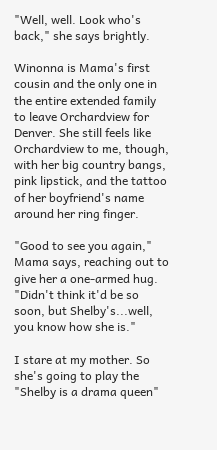"Well, well. Look who's back," she says brightly.

Winonna is Mama's first cousin and the only one in the entire extended family to leave Orchardview for Denver. She still feels like Orchardview to me, though, with her big country bangs, pink lipstick, and the tattoo of her boyfriend's name around her ring finger.

"Good to see you again," Mama says, reaching out to give her a one-armed hug. "Didn't think it'd be so soon, but Shelby's...well, you know how she is."

I stare at my mother. So she's going to play the "Shelby is a drama queen"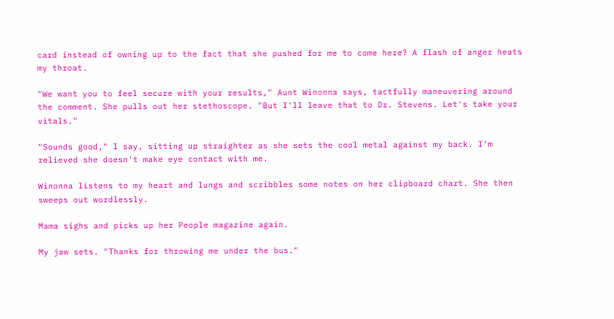card instead of owning up to the fact that she pushed for me to come here? A flash of anger heats my throat.

"We want you to feel secure with your results," Aunt Winonna says, tactfully maneuvering around the comment. She pulls out her stethoscope. "But I'll leave that to Dr. Stevens. Let's take your vitals."

"Sounds good," I say, sitting up straighter as she sets the cool metal against my back. I'm relieved she doesn't make eye contact with me.

Winonna listens to my heart and lungs and scribbles some notes on her clipboard chart. She then sweeps out wordlessly.

Mama sighs and picks up her People magazine again.

My jaw sets. "Thanks for throwing me under the bus."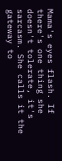Mama's eyes flash. If there's one thing she doesn't tolerate, it's sarcasm. She calls it the gateway to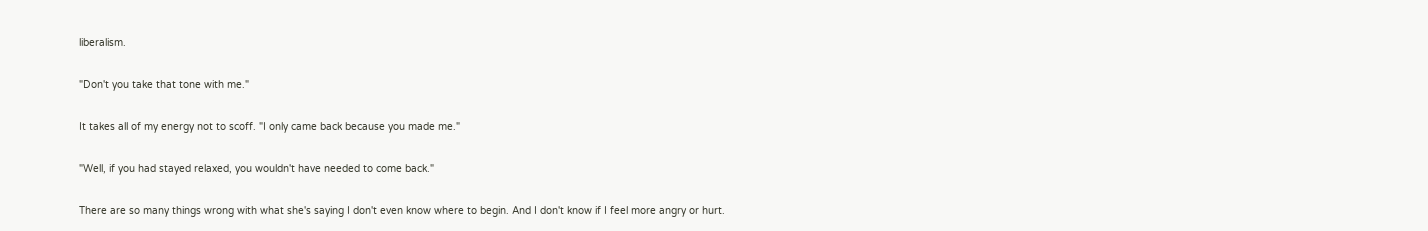liberalism.

"Don't you take that tone with me."

It takes all of my energy not to scoff. "I only came back because you made me."

"Well, if you had stayed relaxed, you wouldn't have needed to come back."

There are so many things wrong with what she's saying I don't even know where to begin. And I don't know if I feel more angry or hurt.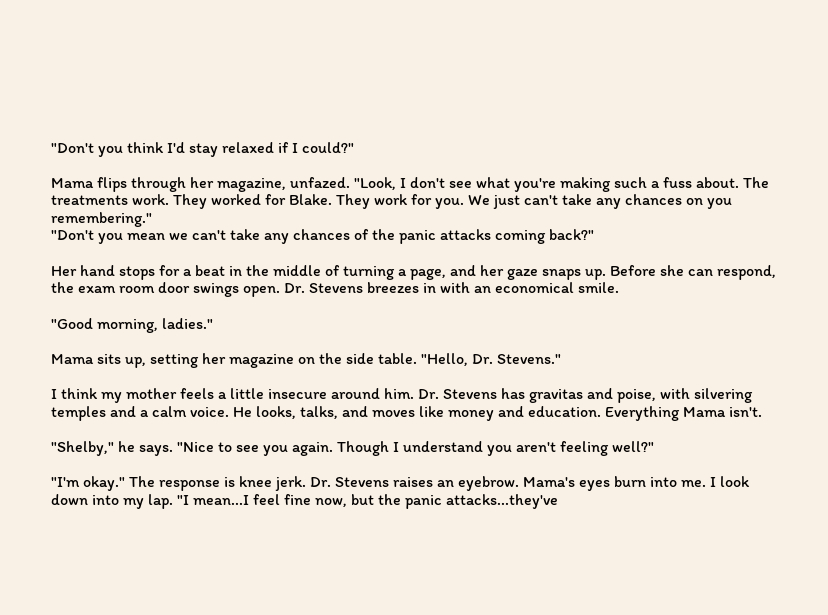"Don't you think I'd stay relaxed if I could?"

Mama flips through her magazine, unfazed. "Look, I don't see what you're making such a fuss about. The treatments work. They worked for Blake. They work for you. We just can't take any chances on you remembering."
"Don't you mean we can't take any chances of the panic attacks coming back?"

Her hand stops for a beat in the middle of turning a page, and her gaze snaps up. Before she can respond, the exam room door swings open. Dr. Stevens breezes in with an economical smile.

"Good morning, ladies."

Mama sits up, setting her magazine on the side table. "Hello, Dr. Stevens."

I think my mother feels a little insecure around him. Dr. Stevens has gravitas and poise, with silvering temples and a calm voice. He looks, talks, and moves like money and education. Everything Mama isn't.

"Shelby," he says. "Nice to see you again. Though I understand you aren't feeling well?"

"I'm okay." The response is knee jerk. Dr. Stevens raises an eyebrow. Mama's eyes burn into me. I look down into my lap. "I mean...I feel fine now, but the panic attacks...they've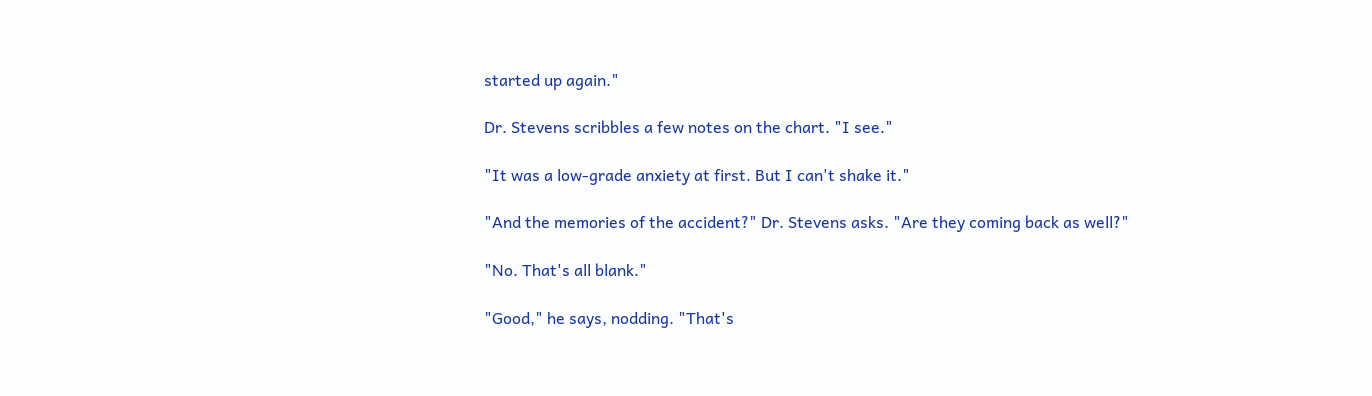started up again."

Dr. Stevens scribbles a few notes on the chart. "I see."

"It was a low-grade anxiety at first. But I can't shake it."

"And the memories of the accident?" Dr. Stevens asks. "Are they coming back as well?"

"No. That's all blank."

"Good," he says, nodding. "That's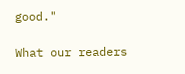good."

What our readers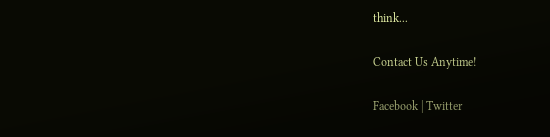think...

Contact Us Anytime!

Facebook | Twitter